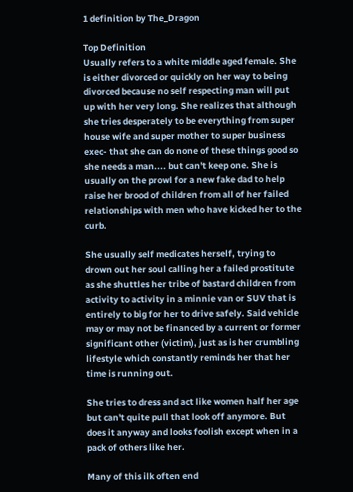1 definition by The_Dragon

Top Definition
Usually refers to a white middle aged female. She is either divorced or quickly on her way to being divorced because no self respecting man will put up with her very long. She realizes that although she tries desperately to be everything from super house wife and super mother to super business exec- that she can do none of these things good so she needs a man.... but can't keep one. She is usually on the prowl for a new fake dad to help raise her brood of children from all of her failed relationships with men who have kicked her to the curb.

She usually self medicates herself, trying to drown out her soul calling her a failed prostitute as she shuttles her tribe of bastard children from activity to activity in a minnie van or SUV that is entirely to big for her to drive safely. Said vehicle may or may not be financed by a current or former significant other (victim), just as is her crumbling lifestyle which constantly reminds her that her time is running out.

She tries to dress and act like women half her age but can't quite pull that look off anymore. But does it anyway and looks foolish except when in a pack of others like her.

Many of this ilk often end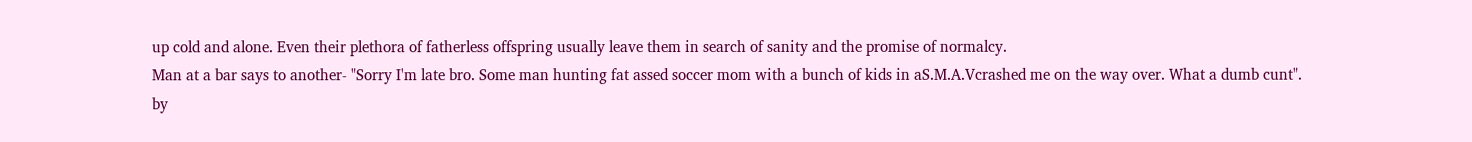up cold and alone. Even their plethora of fatherless offspring usually leave them in search of sanity and the promise of normalcy.
Man at a bar says to another- "Sorry I'm late bro. Some man hunting fat assed soccer mom with a bunch of kids in aS.M.A.Vcrashed me on the way over. What a dumb cunt".
by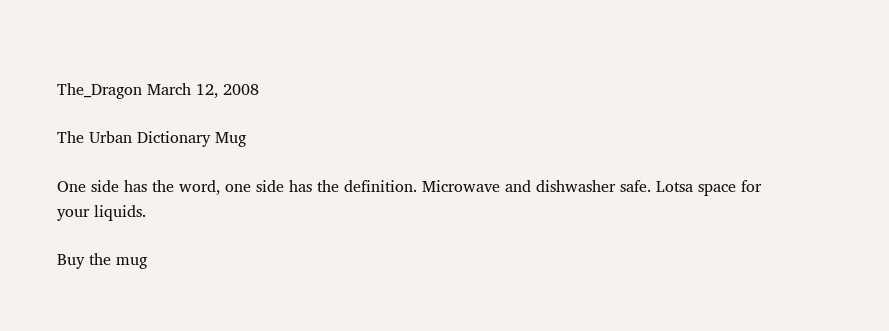The_Dragon March 12, 2008

The Urban Dictionary Mug

One side has the word, one side has the definition. Microwave and dishwasher safe. Lotsa space for your liquids.

Buy the mug